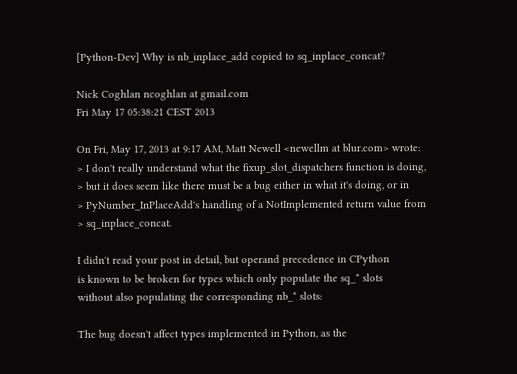[Python-Dev] Why is nb_inplace_add copied to sq_inplace_concat?

Nick Coghlan ncoghlan at gmail.com
Fri May 17 05:38:21 CEST 2013

On Fri, May 17, 2013 at 9:17 AM, Matt Newell <newellm at blur.com> wrote:
> I don't really understand what the fixup_slot_dispatchers function is doing,
> but it does seem like there must be a bug either in what it's doing, or in
> PyNumber_InPlaceAdd's handling of a NotImplemented return value from
> sq_inplace_concat.

I didn't read your post in detail, but operand precedence in CPython
is known to be broken for types which only populate the sq_* slots
without also populating the corresponding nb_* slots:

The bug doesn't affect types implemented in Python, as the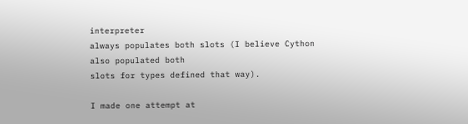interpreter
always populates both slots (I believe Cython also populated both
slots for types defined that way).

I made one attempt at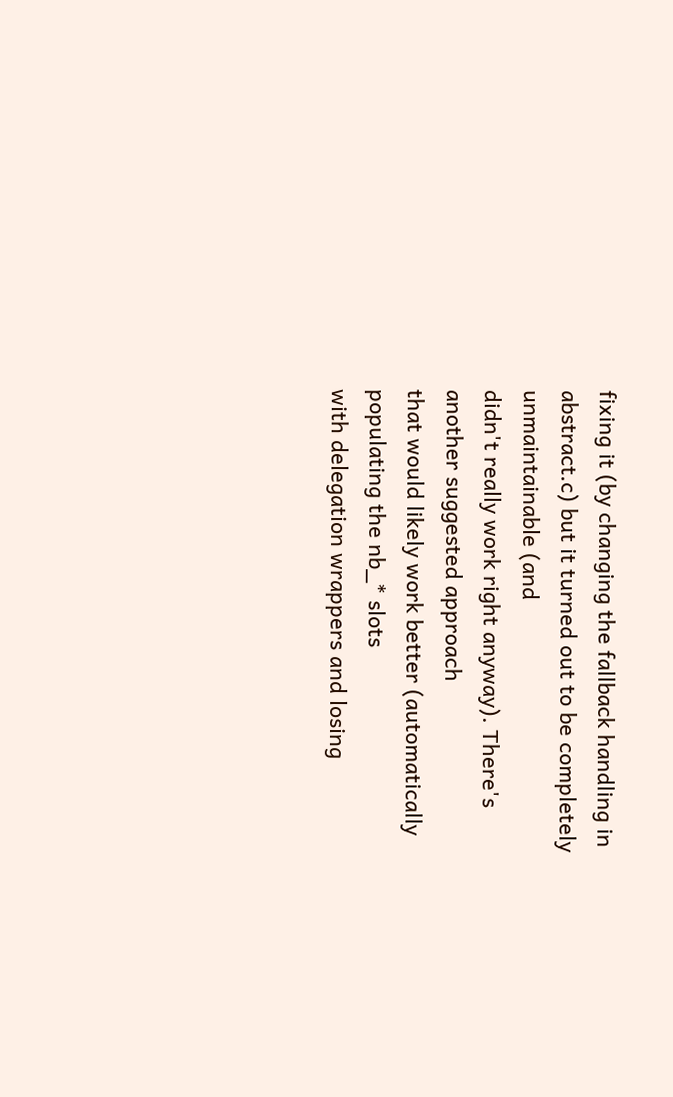fixing it (by changing the fallback handling in
abstract.c) but it turned out to be completely unmaintainable (and
didn't really work right anyway). There's another suggested approach
that would likely work better (automatically populating the nb_* slots
with delegation wrappers and losing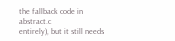the fallback code in abstract.c
entirely), but it still needs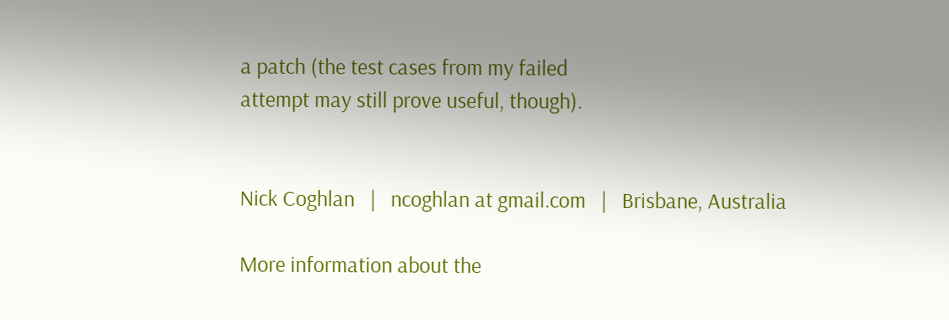a patch (the test cases from my failed
attempt may still prove useful, though).


Nick Coghlan   |   ncoghlan at gmail.com   |   Brisbane, Australia

More information about the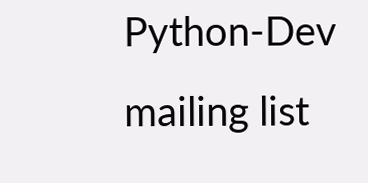Python-Dev mailing list